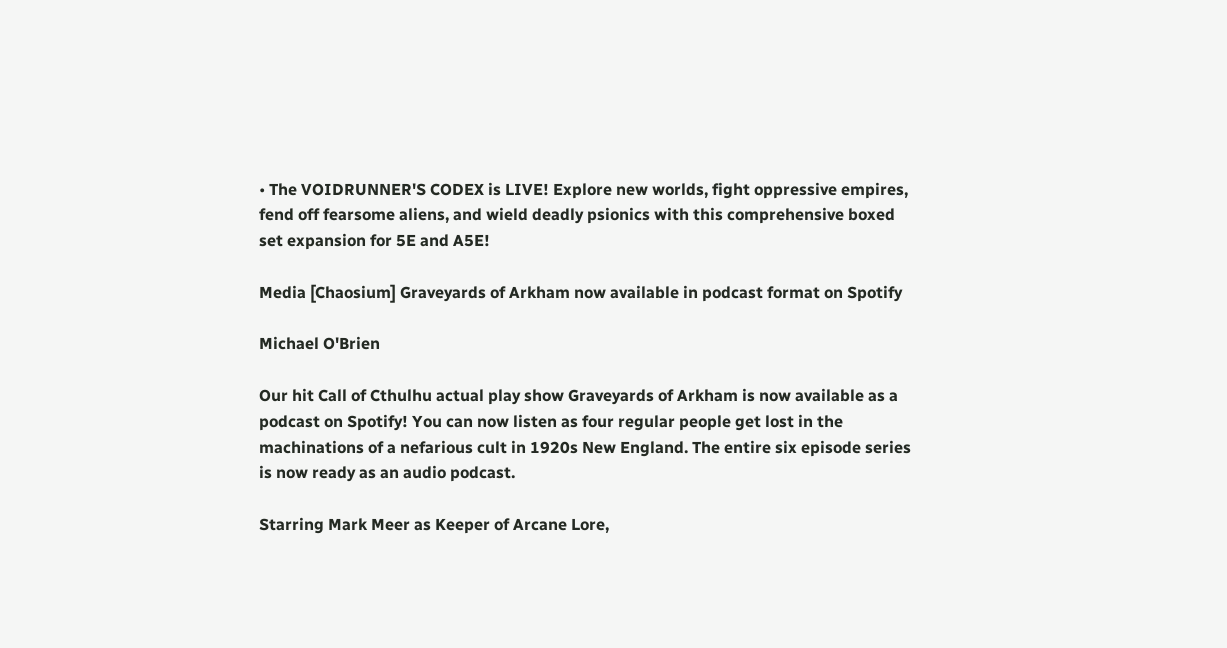• The VOIDRUNNER'S CODEX is LIVE! Explore new worlds, fight oppressive empires, fend off fearsome aliens, and wield deadly psionics with this comprehensive boxed set expansion for 5E and A5E!

Media [Chaosium] Graveyards of Arkham now available in podcast format on Spotify

Michael O'Brien

Our hit Call of Cthulhu actual play show Graveyards of Arkham is now available as a podcast on Spotify! You can now listen as four regular people get lost in the machinations of a nefarious cult in 1920s New England. The entire six episode series is now ready as an audio podcast.

Starring Mark Meer as Keeper of Arcane Lore,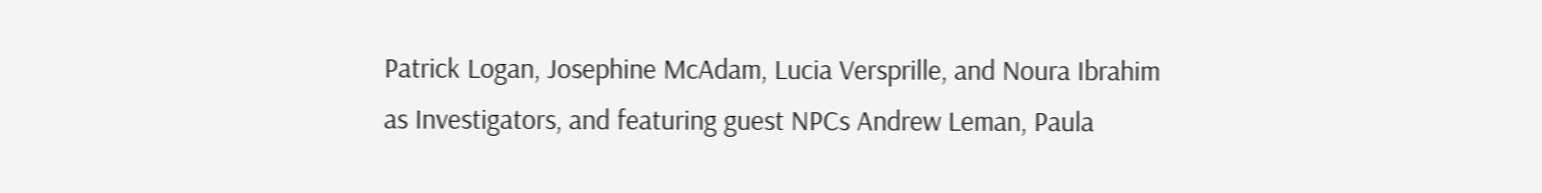Patrick Logan, Josephine McAdam, Lucia Versprille, and Noura Ibrahim as Investigators, and featuring guest NPCs Andrew Leman, Paula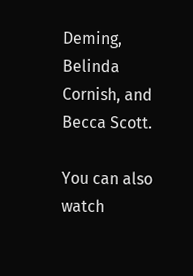Deming, Belinda Cornish, and Becca Scott.

You can also watch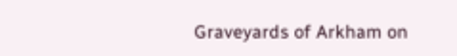Graveyards of Arkham on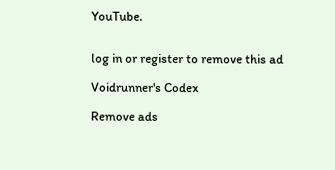YouTube.


log in or register to remove this ad

Voidrunner's Codex

Remove ads